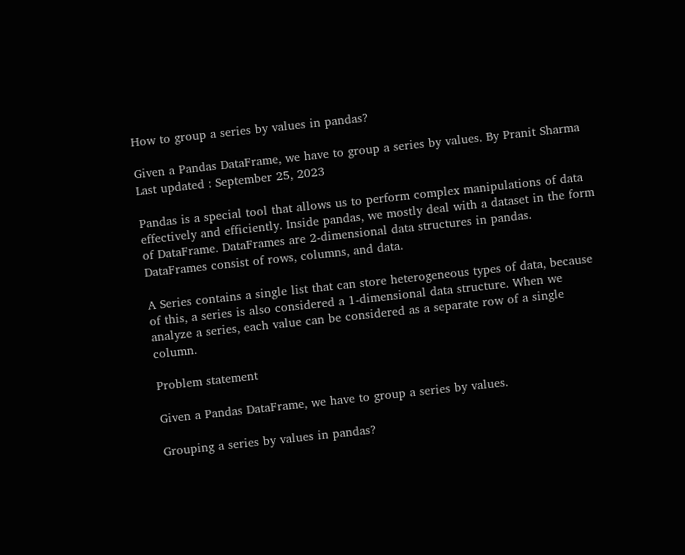How to group a series by values in pandas?

Given a Pandas DataFrame, we have to group a series by values. By Pranit Sharma Last updated : September 25, 2023

Pandas is a special tool that allows us to perform complex manipulations of data effectively and efficiently. Inside pandas, we mostly deal with a dataset in the form of DataFrame. DataFrames are 2-dimensional data structures in pandas. DataFrames consist of rows, columns, and data.

A Series contains a single list that can store heterogeneous types of data, because of this, a series is also considered a 1-dimensional data structure. When we analyze a series, each value can be considered as a separate row of a single column.

Problem statement

Given a Pandas DataFrame, we have to group a series by values.

Grouping a series by values in pandas?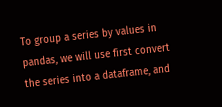To group a series by values in pandas, we will use first convert the series into a dataframe, and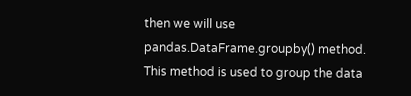then we will use pandas.DataFrame.groupby() method. This method is used to group the data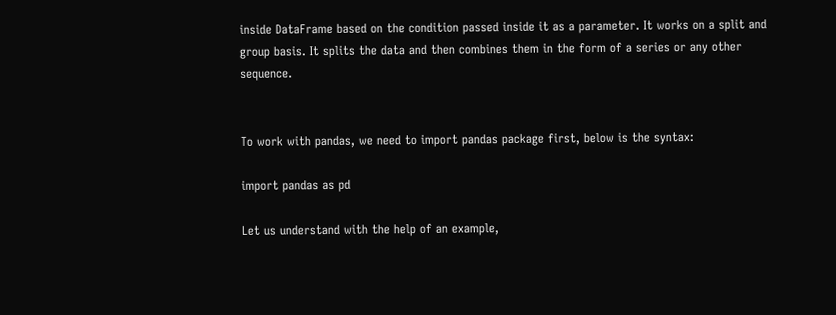inside DataFrame based on the condition passed inside it as a parameter. It works on a split and group basis. It splits the data and then combines them in the form of a series or any other sequence.


To work with pandas, we need to import pandas package first, below is the syntax:

import pandas as pd

Let us understand with the help of an example,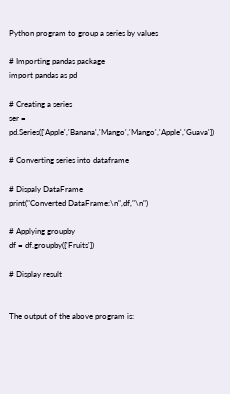Python program to group a series by values

# Importing pandas package
import pandas as pd

# Creating a series
ser = pd.Series(['Apple','Banana','Mango','Mango','Apple','Guava'])

# Converting series into dataframe

# Dispaly DataFrame
print("Converted DataFrame:\n",df,"\n")

# Applying groupby
df = df.groupby(['Fruits'])

# Display result


The output of the above program is: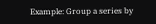Example: Group a series by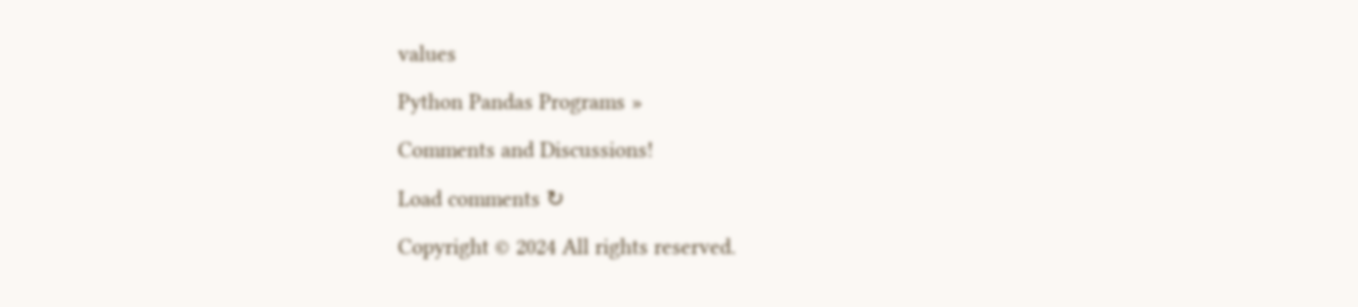values

Python Pandas Programs »

Comments and Discussions!

Load comments ↻

Copyright © 2024 All rights reserved.